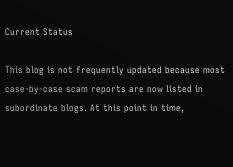Current Status

This blog is not frequently updated because most case-by-case scam reports are now listed in subordinate blogs. At this point in time,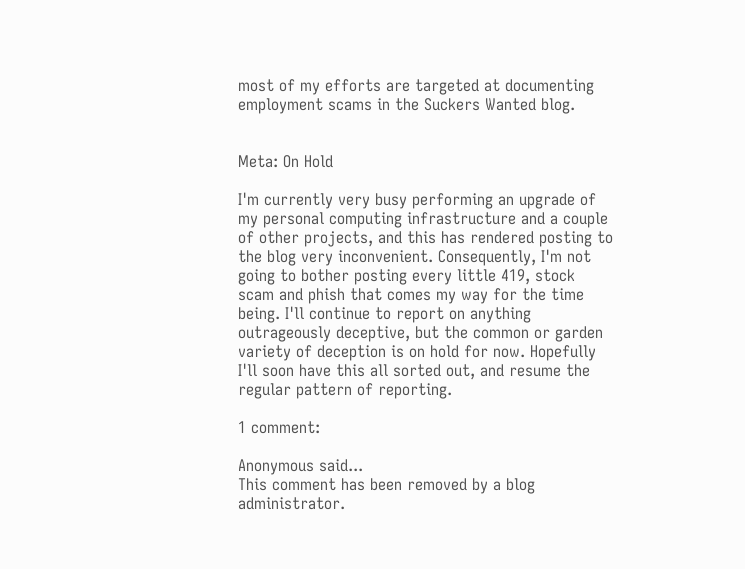most of my efforts are targeted at documenting employment scams in the Suckers Wanted blog.


Meta: On Hold

I'm currently very busy performing an upgrade of my personal computing infrastructure and a couple of other projects, and this has rendered posting to the blog very inconvenient. Consequently, I'm not going to bother posting every little 419, stock scam and phish that comes my way for the time being. I'll continue to report on anything outrageously deceptive, but the common or garden variety of deception is on hold for now. Hopefully I'll soon have this all sorted out, and resume the regular pattern of reporting.

1 comment:

Anonymous said...
This comment has been removed by a blog administrator.